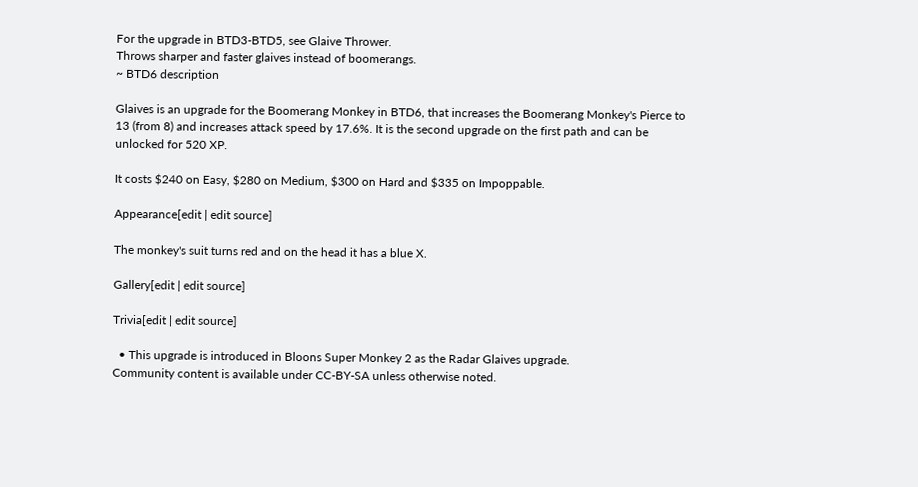For the upgrade in BTD3-BTD5, see Glaive Thrower.
Throws sharper and faster glaives instead of boomerangs.
~ BTD6 description

Glaives is an upgrade for the Boomerang Monkey in BTD6, that increases the Boomerang Monkey's Pierce to 13 (from 8) and increases attack speed by 17.6%. It is the second upgrade on the first path and can be unlocked for 520 XP.

It costs $240 on Easy, $280 on Medium, $300 on Hard and $335 on Impoppable.

Appearance[edit | edit source]

The monkey's suit turns red and on the head it has a blue X.

Gallery[edit | edit source]

Trivia[edit | edit source]

  • This upgrade is introduced in Bloons Super Monkey 2 as the Radar Glaives upgrade.
Community content is available under CC-BY-SA unless otherwise noted.